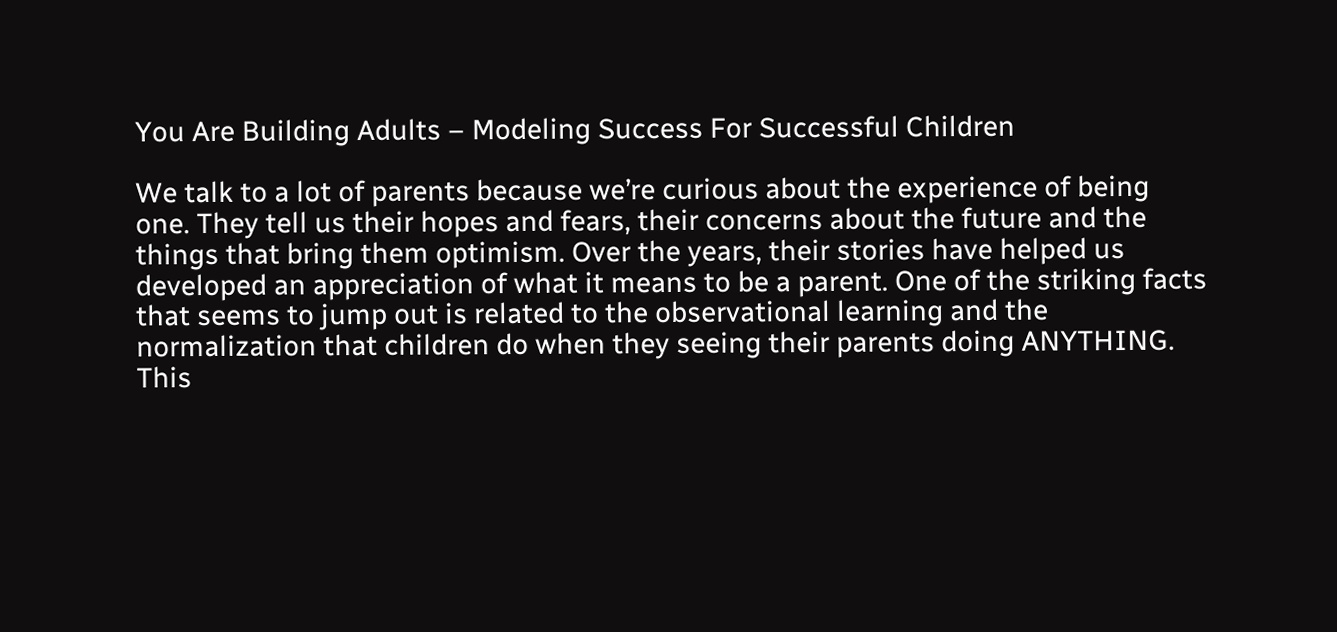You Are Building Adults – Modeling Success For Successful Children

We talk to a lot of parents because we’re curious about the experience of being one. They tell us their hopes and fears, their concerns about the future and the things that bring them optimism. Over the years, their stories have helped us developed an appreciation of what it means to be a parent. One of the striking facts that seems to jump out is related to the observational learning and the normalization that children do when they seeing their parents doing ANYTHING. This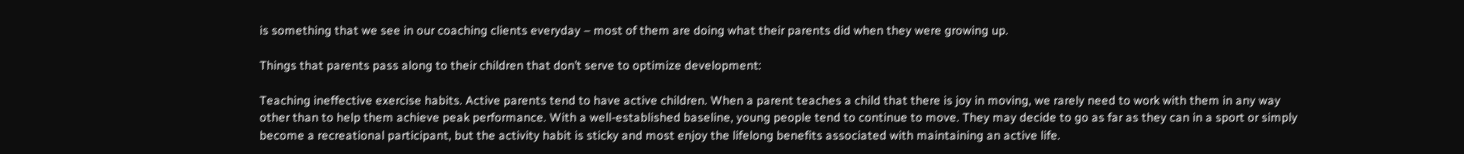is something that we see in our coaching clients everyday – most of them are doing what their parents did when they were growing up.

Things that parents pass along to their children that don’t serve to optimize development:

Teaching ineffective exercise habits. Active parents tend to have active children. When a parent teaches a child that there is joy in moving, we rarely need to work with them in any way other than to help them achieve peak performance. With a well-established baseline, young people tend to continue to move. They may decide to go as far as they can in a sport or simply become a recreational participant, but the activity habit is sticky and most enjoy the lifelong benefits associated with maintaining an active life.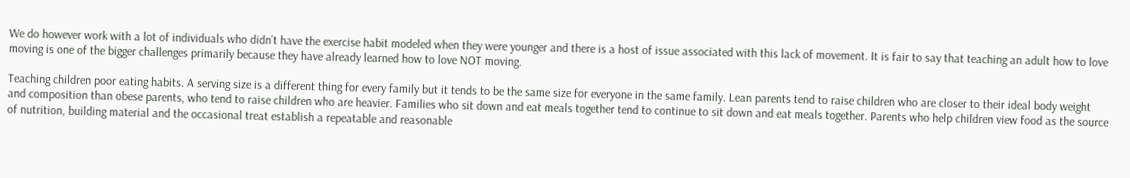We do however work with a lot of individuals who didn’t have the exercise habit modeled when they were younger and there is a host of issue associated with this lack of movement. It is fair to say that teaching an adult how to love moving is one of the bigger challenges primarily because they have already learned how to love NOT moving.

Teaching children poor eating habits. A serving size is a different thing for every family but it tends to be the same size for everyone in the same family. Lean parents tend to raise children who are closer to their ideal body weight and composition than obese parents, who tend to raise children who are heavier. Families who sit down and eat meals together tend to continue to sit down and eat meals together. Parents who help children view food as the source of nutrition, building material and the occasional treat establish a repeatable and reasonable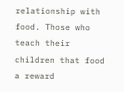relationship with food. Those who teach their children that food a reward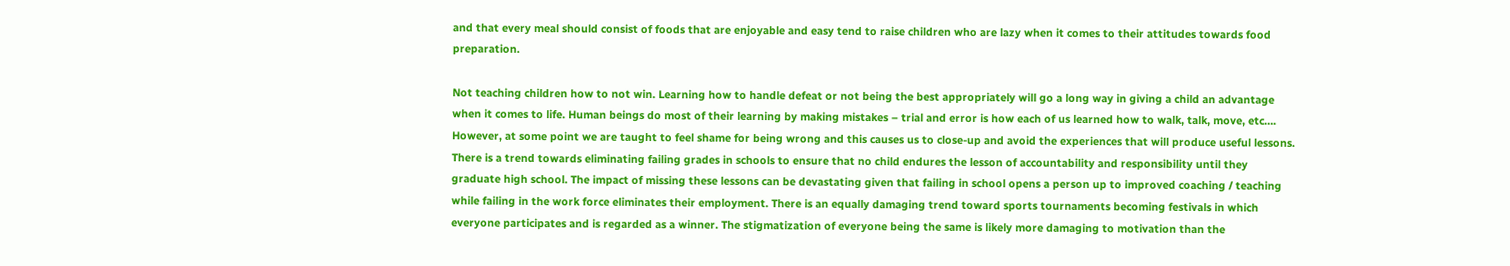and that every meal should consist of foods that are enjoyable and easy tend to raise children who are lazy when it comes to their attitudes towards food preparation.

Not teaching children how to not win. Learning how to handle defeat or not being the best appropriately will go a long way in giving a child an advantage when it comes to life. Human beings do most of their learning by making mistakes – trial and error is how each of us learned how to walk, talk, move, etc…. However, at some point we are taught to feel shame for being wrong and this causes us to close-up and avoid the experiences that will produce useful lessons. There is a trend towards eliminating failing grades in schools to ensure that no child endures the lesson of accountability and responsibility until they graduate high school. The impact of missing these lessons can be devastating given that failing in school opens a person up to improved coaching / teaching while failing in the work force eliminates their employment. There is an equally damaging trend toward sports tournaments becoming festivals in which everyone participates and is regarded as a winner. The stigmatization of everyone being the same is likely more damaging to motivation than the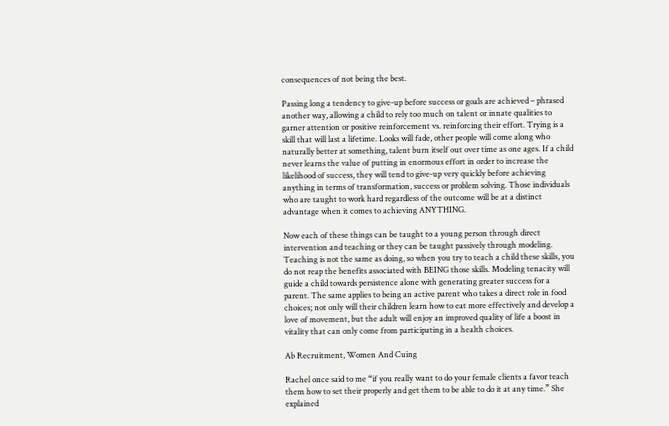consequences of not being the best.

Passing long a tendency to give-up before success or goals are achieved – phrased another way, allowing a child to rely too much on talent or innate qualities to garner attention or positive reinforcement vs. reinforcing their effort. Trying is a skill that will last a lifetime. Looks will fade, other people will come along who naturally better at something, talent burn itself out over time as one ages. If a child never learns the value of putting in enormous effort in order to increase the likelihood of success, they will tend to give-up very quickly before achieving anything in terms of transformation, success or problem solving. Those individuals who are taught to work hard regardless of the outcome will be at a distinct advantage when it comes to achieving ANYTHING.

Now each of these things can be taught to a young person through direct intervention and teaching or they can be taught passively through modeling. Teaching is not the same as doing, so when you try to teach a child these skills, you do not reap the benefits associated with BEING those skills. Modeling tenacity will guide a child towards persistence alone with generating greater success for a parent. The same applies to being an active parent who takes a direct role in food choices; not only will their children learn how to eat more effectively and develop a love of movement, but the adult will enjoy an improved quality of life a boost in vitality that can only come from participating in a health choices.

Ab Recruitment, Women And Cuing

Rachel once said to me “if you really want to do your female clients a favor teach them how to set their properly and get them to be able to do it at any time.” She explained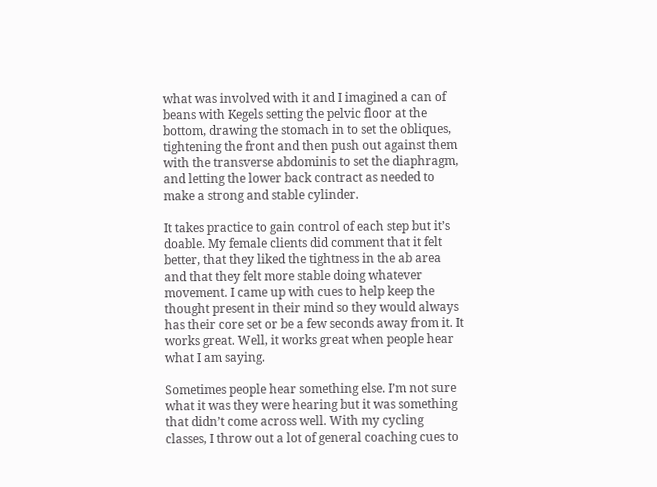what was involved with it and I imagined a can of beans with Kegels setting the pelvic floor at the bottom, drawing the stomach in to set the obliques, tightening the front and then push out against them with the transverse abdominis to set the diaphragm, and letting the lower back contract as needed to make a strong and stable cylinder.

It takes practice to gain control of each step but it’s doable. My female clients did comment that it felt better, that they liked the tightness in the ab area and that they felt more stable doing whatever movement. I came up with cues to help keep the thought present in their mind so they would always has their core set or be a few seconds away from it. It works great. Well, it works great when people hear what I am saying.

Sometimes people hear something else. I’m not sure what it was they were hearing but it was something that didn’t come across well. With my cycling classes, I throw out a lot of general coaching cues to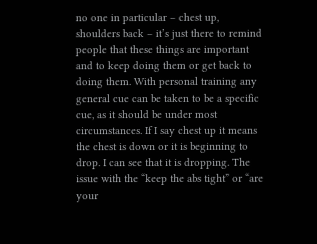no one in particular – chest up, shoulders back – it’s just there to remind people that these things are important and to keep doing them or get back to doing them. With personal training any general cue can be taken to be a specific cue, as it should be under most circumstances. If I say chest up it means the chest is down or it is beginning to drop. I can see that it is dropping. The issue with the “keep the abs tight” or “are your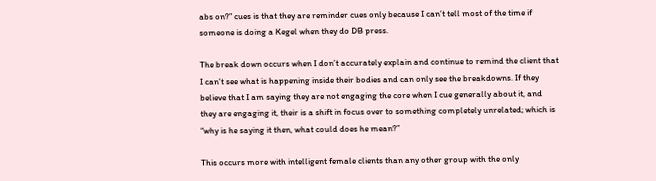abs on?” cues is that they are reminder cues only because I can’t tell most of the time if someone is doing a Kegel when they do DB press.

The break down occurs when I don’t accurately explain and continue to remind the client that I can’t see what is happening inside their bodies and can only see the breakdowns. If they believe that I am saying they are not engaging the core when I cue generally about it, and they are engaging it, their is a shift in focus over to something completely unrelated; which is “why is he saying it then, what could does he mean?”

This occurs more with intelligent female clients than any other group with the only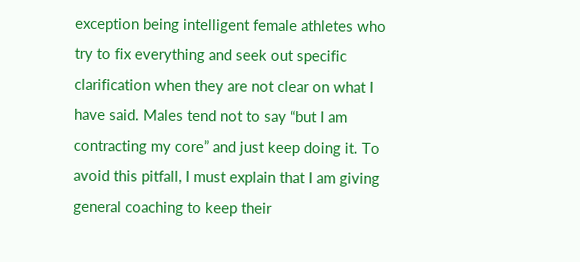exception being intelligent female athletes who try to fix everything and seek out specific clarification when they are not clear on what I have said. Males tend not to say “but I am contracting my core” and just keep doing it. To avoid this pitfall, I must explain that I am giving general coaching to keep their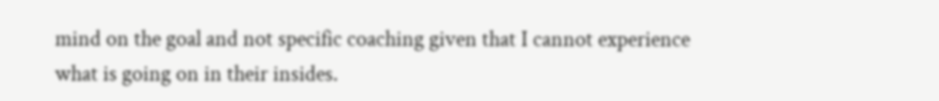mind on the goal and not specific coaching given that I cannot experience what is going on in their insides.